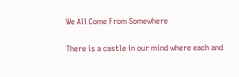We All Come From Somewhere

There is a castle in our mind where each and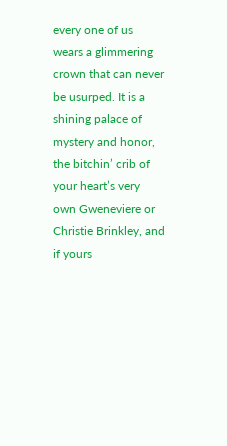every one of us wears a glimmering crown that can never be usurped. It is a shining palace of mystery and honor, the bitchin’ crib of your heart’s very own Gweneviere or Christie Brinkley, and if yours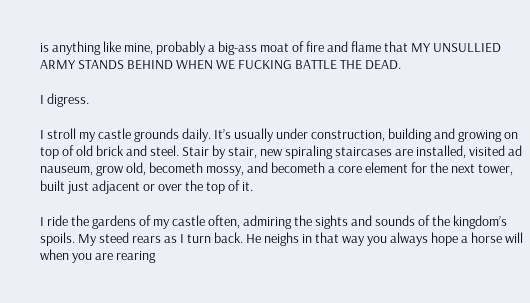is anything like mine, probably a big-ass moat of fire and flame that MY UNSULLIED ARMY STANDS BEHIND WHEN WE FUCKING BATTLE THE DEAD.

I digress.

I stroll my castle grounds daily. It’s usually under construction, building and growing on top of old brick and steel. Stair by stair, new spiraling staircases are installed, visited ad nauseum, grow old, becometh mossy, and becometh a core element for the next tower, built just adjacent or over the top of it.

I ride the gardens of my castle often, admiring the sights and sounds of the kingdom’s spoils. My steed rears as I turn back. He neighs in that way you always hope a horse will when you are rearing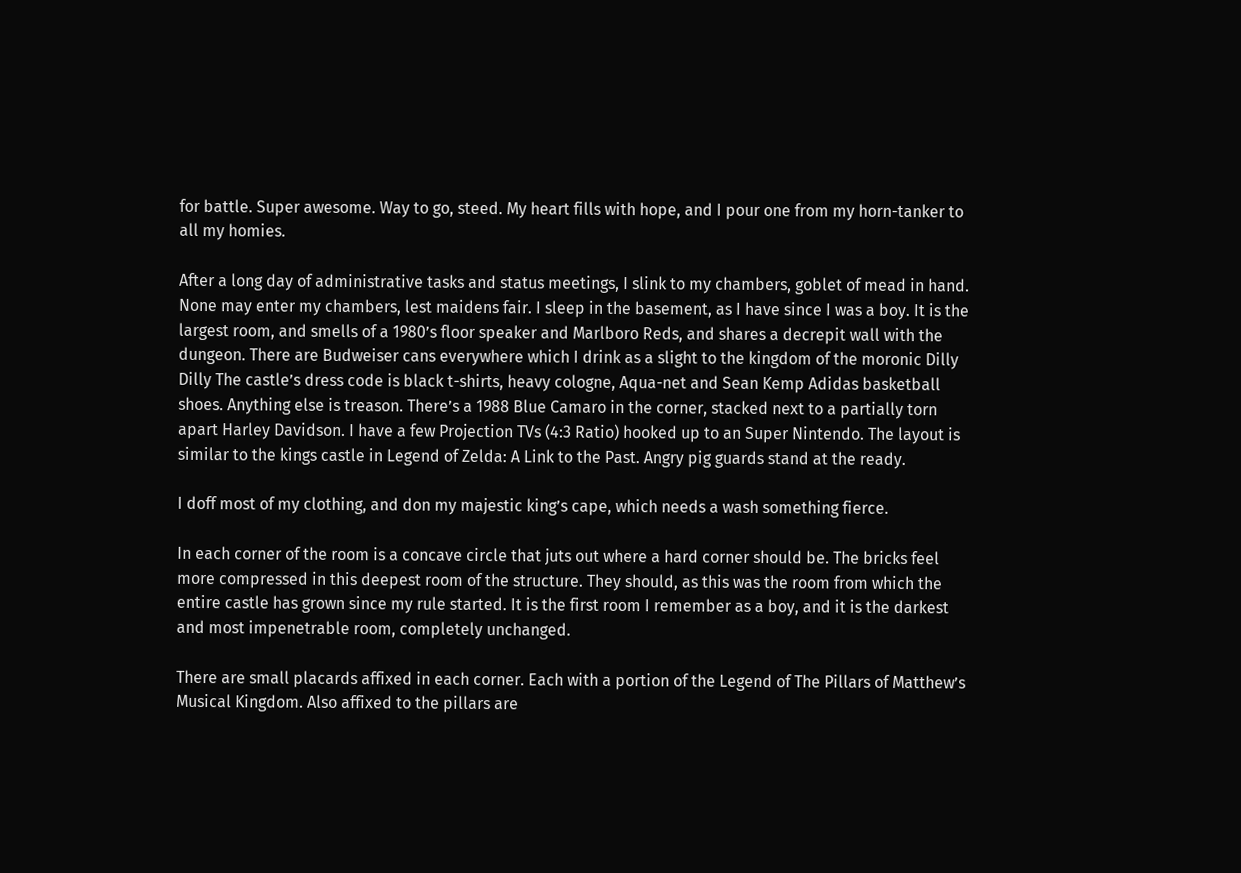for battle. Super awesome. Way to go, steed. My heart fills with hope, and I pour one from my horn-tanker to all my homies.

After a long day of administrative tasks and status meetings, I slink to my chambers, goblet of mead in hand. None may enter my chambers, lest maidens fair. I sleep in the basement, as I have since I was a boy. It is the largest room, and smells of a 1980’s floor speaker and Marlboro Reds, and shares a decrepit wall with the dungeon. There are Budweiser cans everywhere which I drink as a slight to the kingdom of the moronic Dilly Dilly The castle’s dress code is black t-shirts, heavy cologne, Aqua-net and Sean Kemp Adidas basketball shoes. Anything else is treason. There’s a 1988 Blue Camaro in the corner, stacked next to a partially torn apart Harley Davidson. I have a few Projection TVs (4:3 Ratio) hooked up to an Super Nintendo. The layout is similar to the kings castle in Legend of Zelda: A Link to the Past. Angry pig guards stand at the ready.

I doff most of my clothing, and don my majestic king’s cape, which needs a wash something fierce.

In each corner of the room is a concave circle that juts out where a hard corner should be. The bricks feel more compressed in this deepest room of the structure. They should, as this was the room from which the entire castle has grown since my rule started. It is the first room I remember as a boy, and it is the darkest and most impenetrable room, completely unchanged.

There are small placards affixed in each corner. Each with a portion of the Legend of The Pillars of Matthew’s Musical Kingdom. Also affixed to the pillars are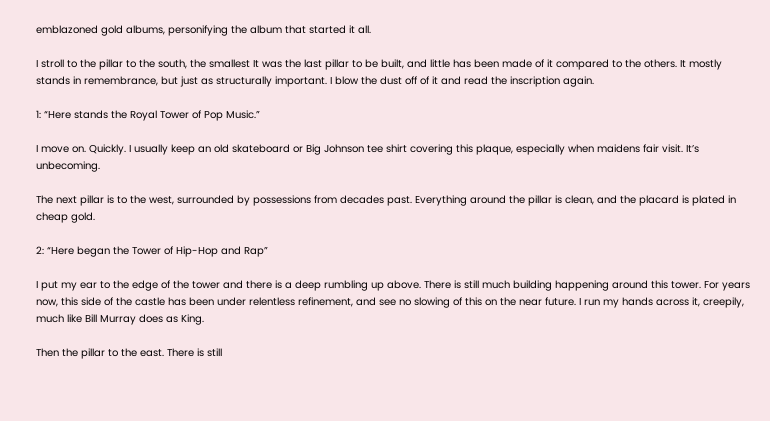emblazoned gold albums, personifying the album that started it all.

I stroll to the pillar to the south, the smallest It was the last pillar to be built, and little has been made of it compared to the others. It mostly stands in remembrance, but just as structurally important. I blow the dust off of it and read the inscription again.

1: “Here stands the Royal Tower of Pop Music.”

I move on. Quickly. I usually keep an old skateboard or Big Johnson tee shirt covering this plaque, especially when maidens fair visit. It’s unbecoming.

The next pillar is to the west, surrounded by possessions from decades past. Everything around the pillar is clean, and the placard is plated in cheap gold.

2: “Here began the Tower of Hip-Hop and Rap”

I put my ear to the edge of the tower and there is a deep rumbling up above. There is still much building happening around this tower. For years now, this side of the castle has been under relentless refinement, and see no slowing of this on the near future. I run my hands across it, creepily, much like Bill Murray does as King.

Then the pillar to the east. There is still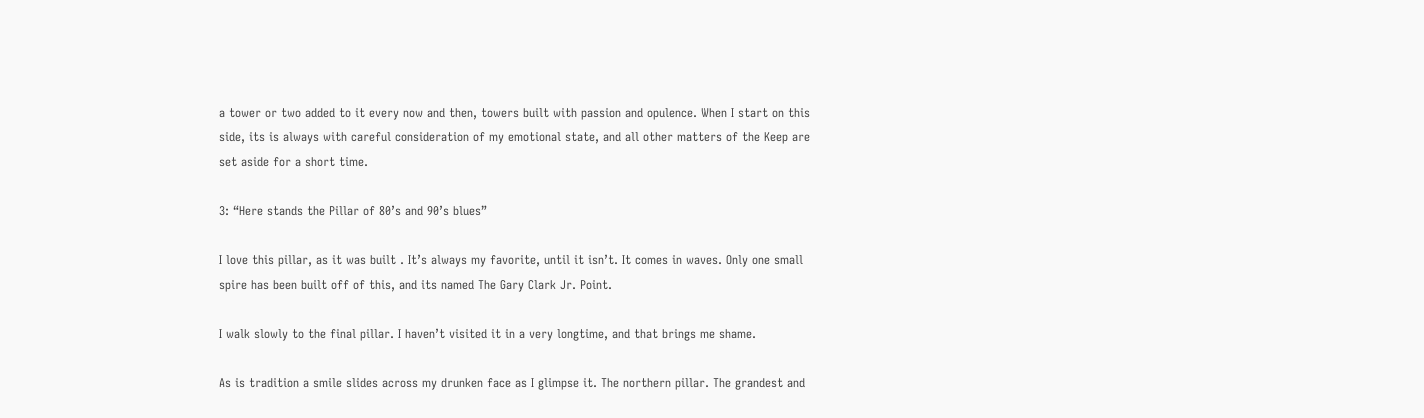a tower or two added to it every now and then, towers built with passion and opulence. When I start on this side, its is always with careful consideration of my emotional state, and all other matters of the Keep are set aside for a short time.

3: “Here stands the Pillar of 80’s and 90’s blues”

I love this pillar, as it was built . It’s always my favorite, until it isn’t. It comes in waves. Only one small spire has been built off of this, and its named The Gary Clark Jr. Point.

I walk slowly to the final pillar. I haven’t visited it in a very longtime, and that brings me shame.

As is tradition a smile slides across my drunken face as I glimpse it. The northern pillar. The grandest and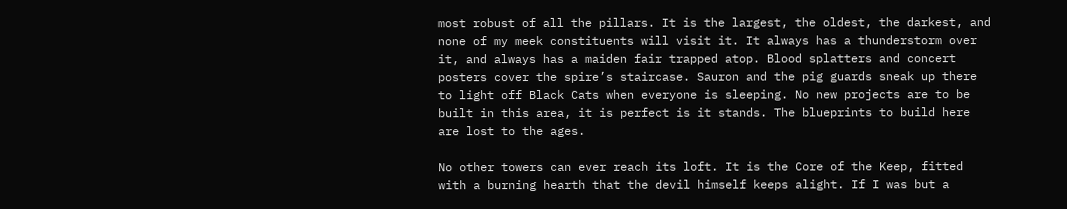most robust of all the pillars. It is the largest, the oldest, the darkest, and none of my meek constituents will visit it. It always has a thunderstorm over it, and always has a maiden fair trapped atop. Blood splatters and concert posters cover the spire’s staircase. Sauron and the pig guards sneak up there to light off Black Cats when everyone is sleeping. No new projects are to be built in this area, it is perfect is it stands. The blueprints to build here are lost to the ages.

No other towers can ever reach its loft. It is the Core of the Keep, fitted with a burning hearth that the devil himself keeps alight. If I was but a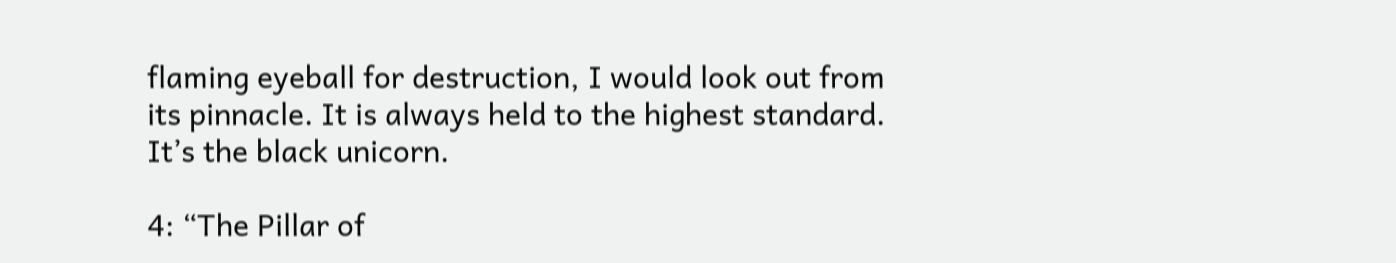flaming eyeball for destruction, I would look out from its pinnacle. It is always held to the highest standard. It’s the black unicorn.

4: “The Pillar of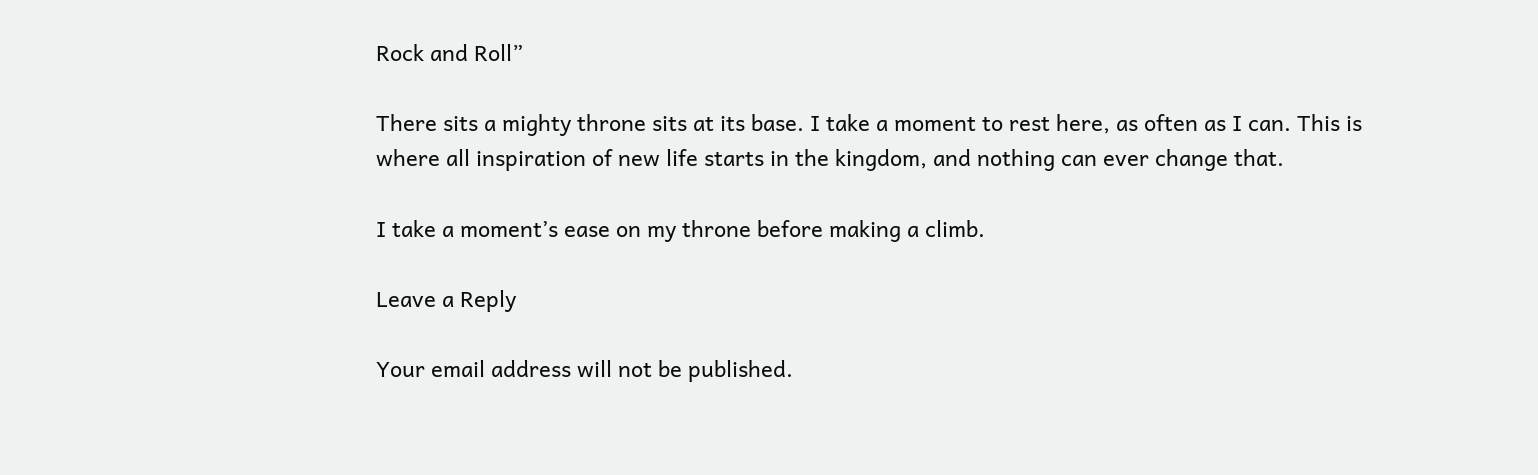Rock and Roll”

There sits a mighty throne sits at its base. I take a moment to rest here, as often as I can. This is where all inspiration of new life starts in the kingdom, and nothing can ever change that.

I take a moment’s ease on my throne before making a climb.

Leave a Reply

Your email address will not be published.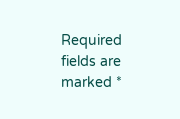Required fields are marked *